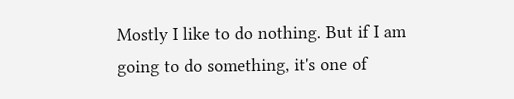Mostly I like to do nothing. But if I am going to do something, it's one of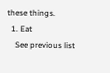these things.
  1. Eat
    See previous list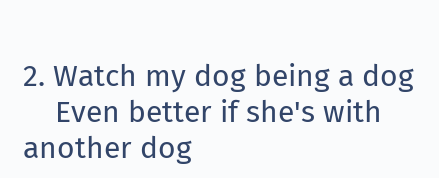2. Watch my dog being a dog
    Even better if she's with another dog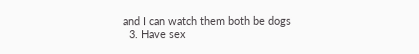and I can watch them both be dogs
  3. Have sex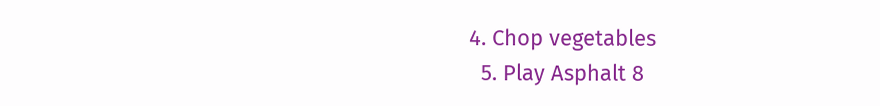4. Chop vegetables
  5. Play Asphalt 8